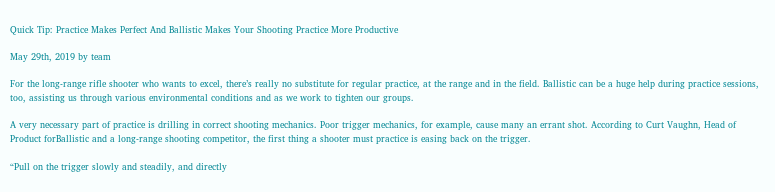Quick Tip: Practice Makes Perfect And Ballistic Makes Your Shooting Practice More Productive

May 29th, 2019 by team

For the long-range rifle shooter who wants to excel, there’s really no substitute for regular practice, at the range and in the field. Ballistic can be a huge help during practice sessions, too, assisting us through various environmental conditions and as we work to tighten our groups.

A very necessary part of practice is drilling in correct shooting mechanics. Poor trigger mechanics, for example, cause many an errant shot. According to Curt Vaughn, Head of Product forBallistic and a long-range shooting competitor, the first thing a shooter must practice is easing back on the trigger.

“Pull on the trigger slowly and steadily, and directly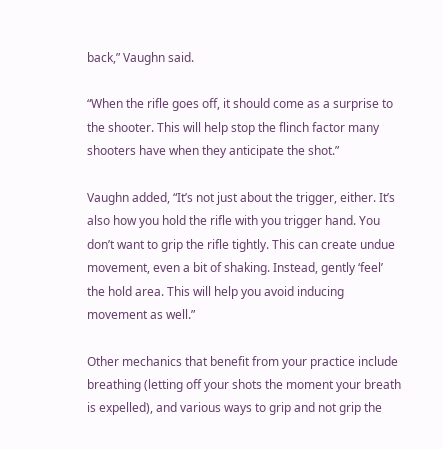back,” Vaughn said.

“When the rifle goes off, it should come as a surprise to the shooter. This will help stop the flinch factor many shooters have when they anticipate the shot.”

Vaughn added, “It’s not just about the trigger, either. It’s also how you hold the rifle with you trigger hand. You don’t want to grip the rifle tightly. This can create undue movement, even a bit of shaking. Instead, gently ‘feel’ the hold area. This will help you avoid inducing movement as well.”

Other mechanics that benefit from your practice include breathing (letting off your shots the moment your breath is expelled), and various ways to grip and not grip the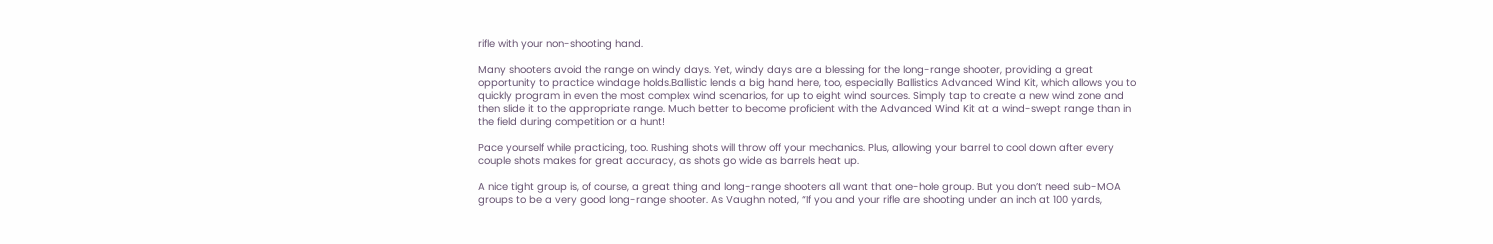rifle with your non-shooting hand.

Many shooters avoid the range on windy days. Yet, windy days are a blessing for the long-range shooter, providing a great opportunity to practice windage holds.Ballistic lends a big hand here, too, especially Ballistics Advanced Wind Kit, which allows you to quickly program in even the most complex wind scenarios, for up to eight wind sources. Simply tap to create a new wind zone and then slide it to the appropriate range. Much better to become proficient with the Advanced Wind Kit at a wind-swept range than in the field during competition or a hunt!

Pace yourself while practicing, too. Rushing shots will throw off your mechanics. Plus, allowing your barrel to cool down after every couple shots makes for great accuracy, as shots go wide as barrels heat up.

A nice tight group is, of course, a great thing and long-range shooters all want that one-hole group. But you don’t need sub-MOA groups to be a very good long-range shooter. As Vaughn noted, “If you and your rifle are shooting under an inch at 100 yards,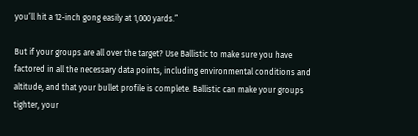you’ll hit a 12-inch gong easily at 1,000 yards.”

But if your groups are all over the target? Use Ballistic to make sure you have factored in all the necessary data points, including environmental conditions and altitude, and that your bullet profile is complete. Ballistic can make your groups tighter, your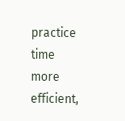practice time more efficient,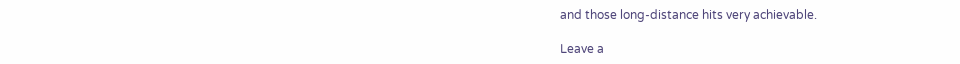and those long-distance hits very achievable.

Leave a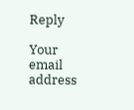Reply

Your email address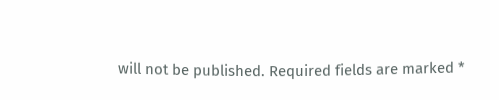will not be published. Required fields are marked *